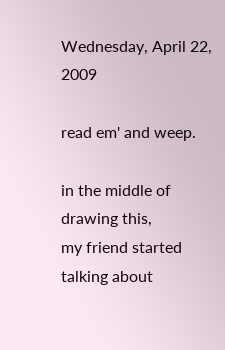Wednesday, April 22, 2009

read em' and weep.

in the middle of drawing this,
my friend started talking about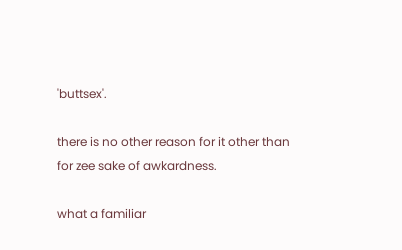'buttsex'.

there is no other reason for it other than
for zee sake of awkardness.

what a familiar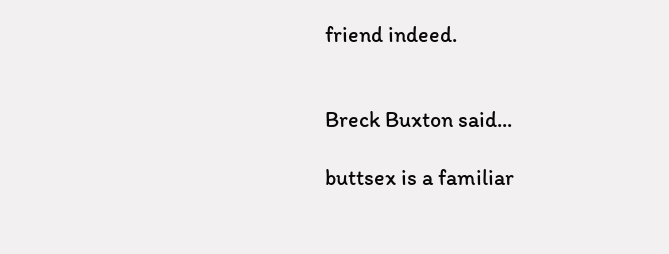friend indeed.


Breck Buxton said...

buttsex is a familiar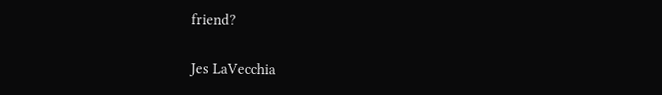friend?

Jes LaVecchia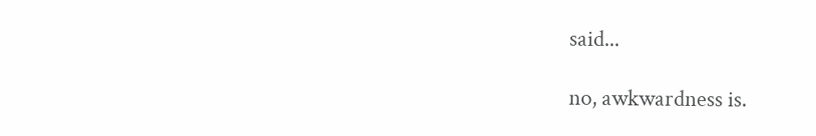said...

no, awkwardness is.